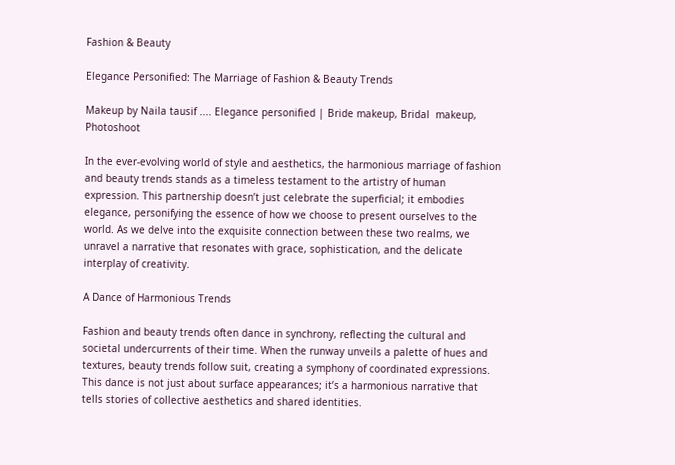Fashion & Beauty

Elegance Personified: The Marriage of Fashion & Beauty Trends

Makeup by Naila tausif .... Elegance personified | Bride makeup, Bridal  makeup, Photoshoot

In the ever-evolving world of style and aesthetics, the harmonious marriage of fashion and beauty trends stands as a timeless testament to the artistry of human expression. This partnership doesn’t just celebrate the superficial; it embodies elegance, personifying the essence of how we choose to present ourselves to the world. As we delve into the exquisite connection between these two realms, we unravel a narrative that resonates with grace, sophistication, and the delicate interplay of creativity.

A Dance of Harmonious Trends

Fashion and beauty trends often dance in synchrony, reflecting the cultural and societal undercurrents of their time. When the runway unveils a palette of hues and textures, beauty trends follow suit, creating a symphony of coordinated expressions. This dance is not just about surface appearances; it’s a harmonious narrative that tells stories of collective aesthetics and shared identities.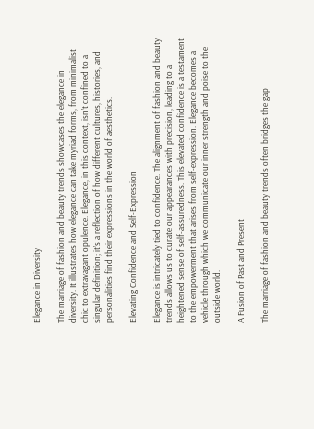Elegance in Diversity

The marriage of fashion and beauty trends showcases the elegance in diversity. It illustrates how elegance can take myriad forms, from minimalist chic to extravagant opulence. Elegance, in this context, isn’t confined to a singular definition; it’s a reflection of how different cultures, histories, and personalities find their expressions in the world of aesthetics.

Elevating Confidence and Self-Expression

Elegance is intricately tied to confidence. The alignment of fashion and beauty trends allows us to curate our appearances with precision, leading to a heightened sense of self-assuredness. This elevated confidence is a testament to the empowerment that arises from self-expression. Elegance becomes a vehicle through which we communicate our inner strength and poise to the outside world.

A Fusion of Past and Present

The marriage of fashion and beauty trends often bridges the gap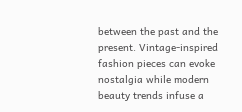between the past and the present. Vintage-inspired fashion pieces can evoke nostalgia while modern beauty trends infuse a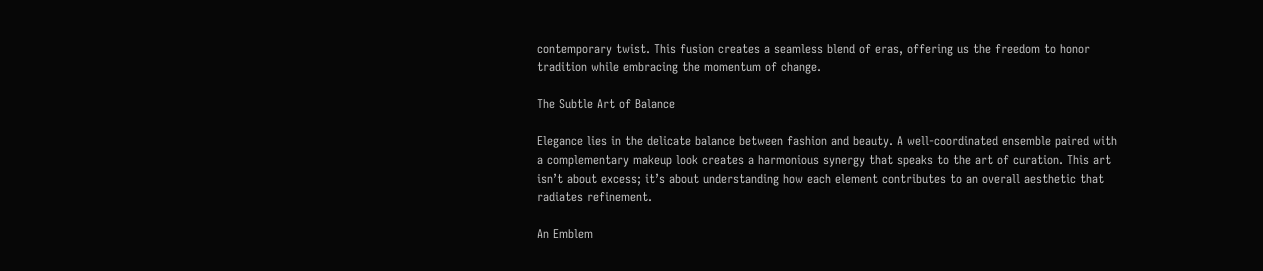contemporary twist. This fusion creates a seamless blend of eras, offering us the freedom to honor tradition while embracing the momentum of change.

The Subtle Art of Balance

Elegance lies in the delicate balance between fashion and beauty. A well-coordinated ensemble paired with a complementary makeup look creates a harmonious synergy that speaks to the art of curation. This art isn’t about excess; it’s about understanding how each element contributes to an overall aesthetic that radiates refinement.

An Emblem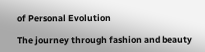of Personal Evolution

The journey through fashion and beauty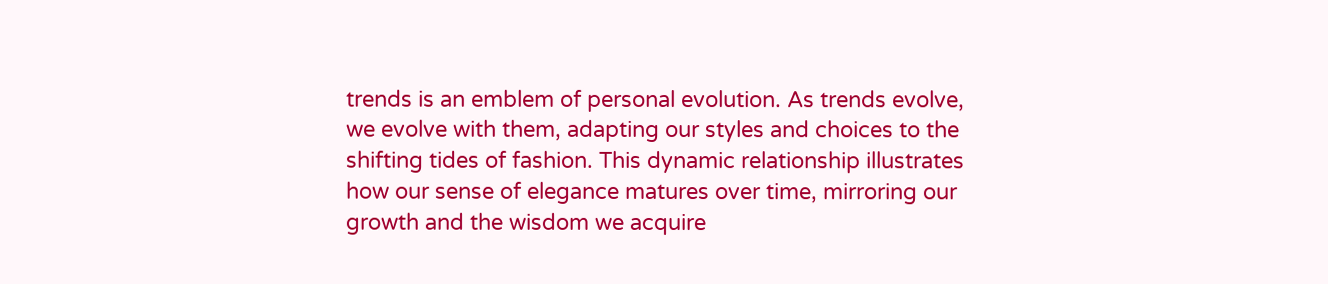trends is an emblem of personal evolution. As trends evolve, we evolve with them, adapting our styles and choices to the shifting tides of fashion. This dynamic relationship illustrates how our sense of elegance matures over time, mirroring our growth and the wisdom we acquire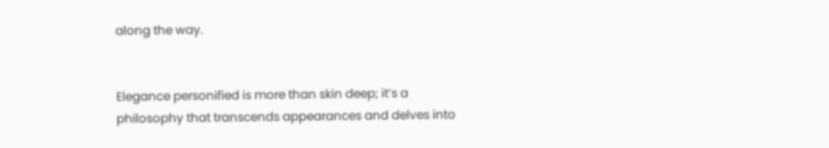along the way.


Elegance personified is more than skin deep; it’s a philosophy that transcends appearances and delves into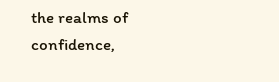the realms of confidence,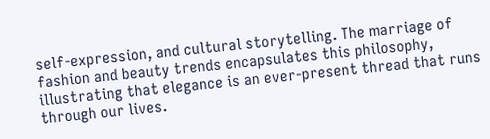self-expression, and cultural storytelling. The marriage of fashion and beauty trends encapsulates this philosophy, illustrating that elegance is an ever-present thread that runs through our lives.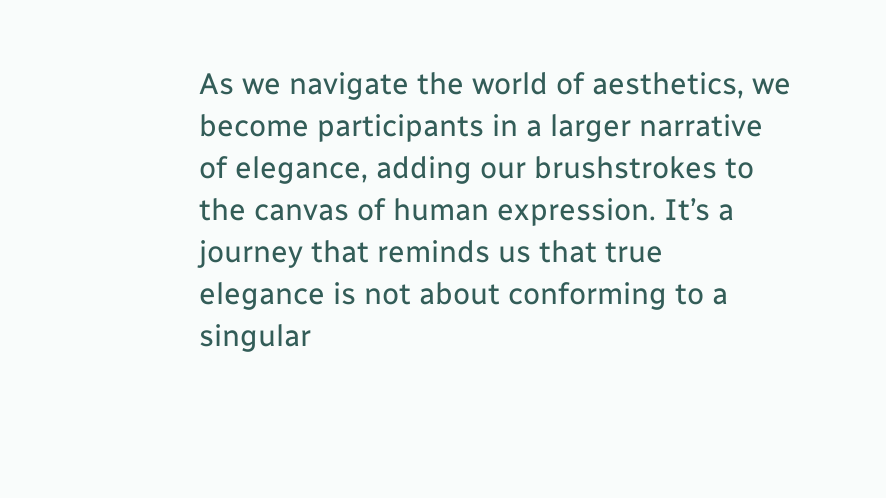As we navigate the world of aesthetics, we become participants in a larger narrative of elegance, adding our brushstrokes to the canvas of human expression. It’s a journey that reminds us that true elegance is not about conforming to a singular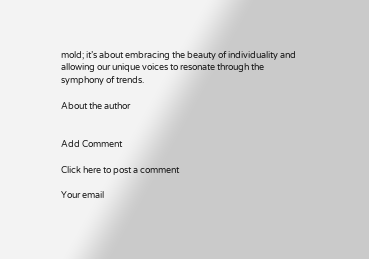mold; it’s about embracing the beauty of individuality and allowing our unique voices to resonate through the symphony of trends.

About the author


Add Comment

Click here to post a comment

Your email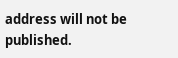address will not be published.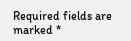Required fields are marked *